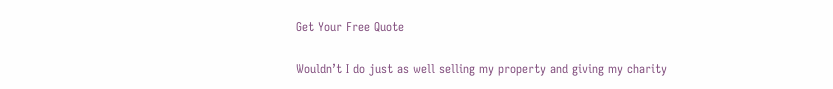Get Your Free Quote

Wouldn’t I do just as well selling my property and giving my charity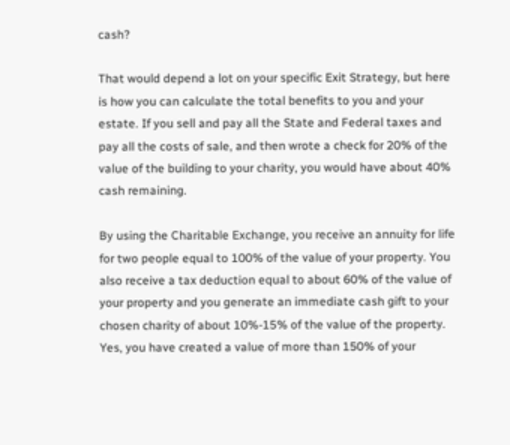cash?

That would depend a lot on your specific Exit Strategy, but here is how you can calculate the total benefits to you and your estate. If you sell and pay all the State and Federal taxes and pay all the costs of sale, and then wrote a check for 20% of the value of the building to your charity, you would have about 40% cash remaining.

By using the Charitable Exchange, you receive an annuity for life for two people equal to 100% of the value of your property. You also receive a tax deduction equal to about 60% of the value of your property and you generate an immediate cash gift to your chosen charity of about 10%-15% of the value of the property. Yes, you have created a value of more than 150% of your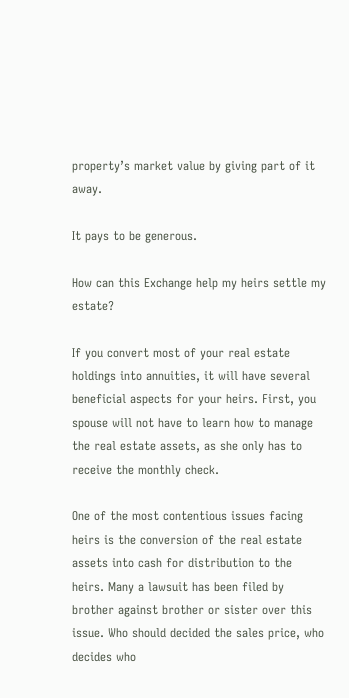property’s market value by giving part of it away.

It pays to be generous.

How can this Exchange help my heirs settle my estate?

If you convert most of your real estate holdings into annuities, it will have several beneficial aspects for your heirs. First, you spouse will not have to learn how to manage the real estate assets, as she only has to receive the monthly check.

One of the most contentious issues facing heirs is the conversion of the real estate assets into cash for distribution to the heirs. Many a lawsuit has been filed by brother against brother or sister over this issue. Who should decided the sales price, who decides who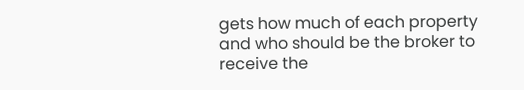gets how much of each property and who should be the broker to receive the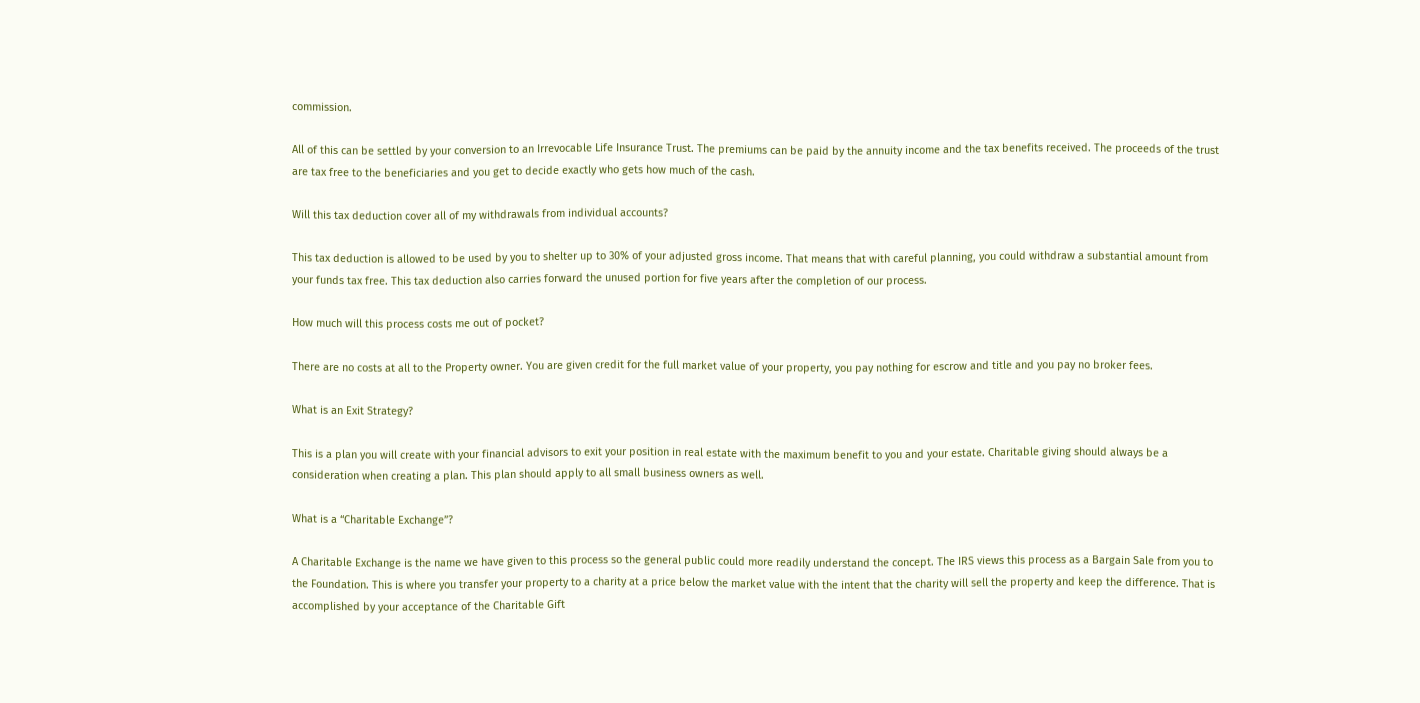commission.

All of this can be settled by your conversion to an Irrevocable Life Insurance Trust. The premiums can be paid by the annuity income and the tax benefits received. The proceeds of the trust are tax free to the beneficiaries and you get to decide exactly who gets how much of the cash.

Will this tax deduction cover all of my withdrawals from individual accounts?

This tax deduction is allowed to be used by you to shelter up to 30% of your adjusted gross income. That means that with careful planning, you could withdraw a substantial amount from your funds tax free. This tax deduction also carries forward the unused portion for five years after the completion of our process.

How much will this process costs me out of pocket?

There are no costs at all to the Property owner. You are given credit for the full market value of your property, you pay nothing for escrow and title and you pay no broker fees.

What is an Exit Strategy?

This is a plan you will create with your financial advisors to exit your position in real estate with the maximum benefit to you and your estate. Charitable giving should always be a consideration when creating a plan. This plan should apply to all small business owners as well.

What is a “Charitable Exchange”?

A Charitable Exchange is the name we have given to this process so the general public could more readily understand the concept. The IRS views this process as a Bargain Sale from you to the Foundation. This is where you transfer your property to a charity at a price below the market value with the intent that the charity will sell the property and keep the difference. That is accomplished by your acceptance of the Charitable Gift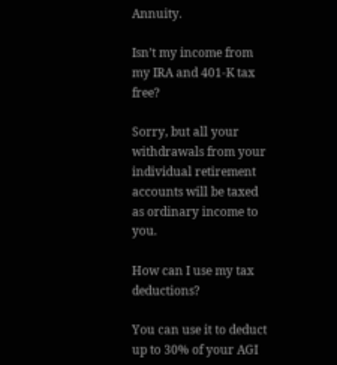Annuity.

Isn’t my income from my IRA and 401-K tax free?

Sorry, but all your withdrawals from your individual retirement accounts will be taxed as ordinary income to you.

How can I use my tax deductions?

You can use it to deduct up to 30% of your AGI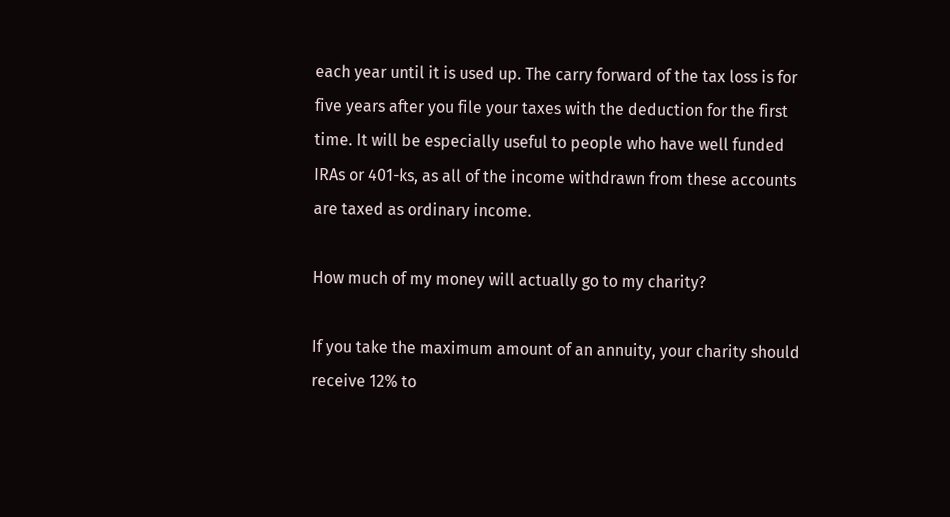each year until it is used up. The carry forward of the tax loss is for five years after you file your taxes with the deduction for the first time. It will be especially useful to people who have well funded IRAs or 401-ks, as all of the income withdrawn from these accounts are taxed as ordinary income.

How much of my money will actually go to my charity?

If you take the maximum amount of an annuity, your charity should receive 12% to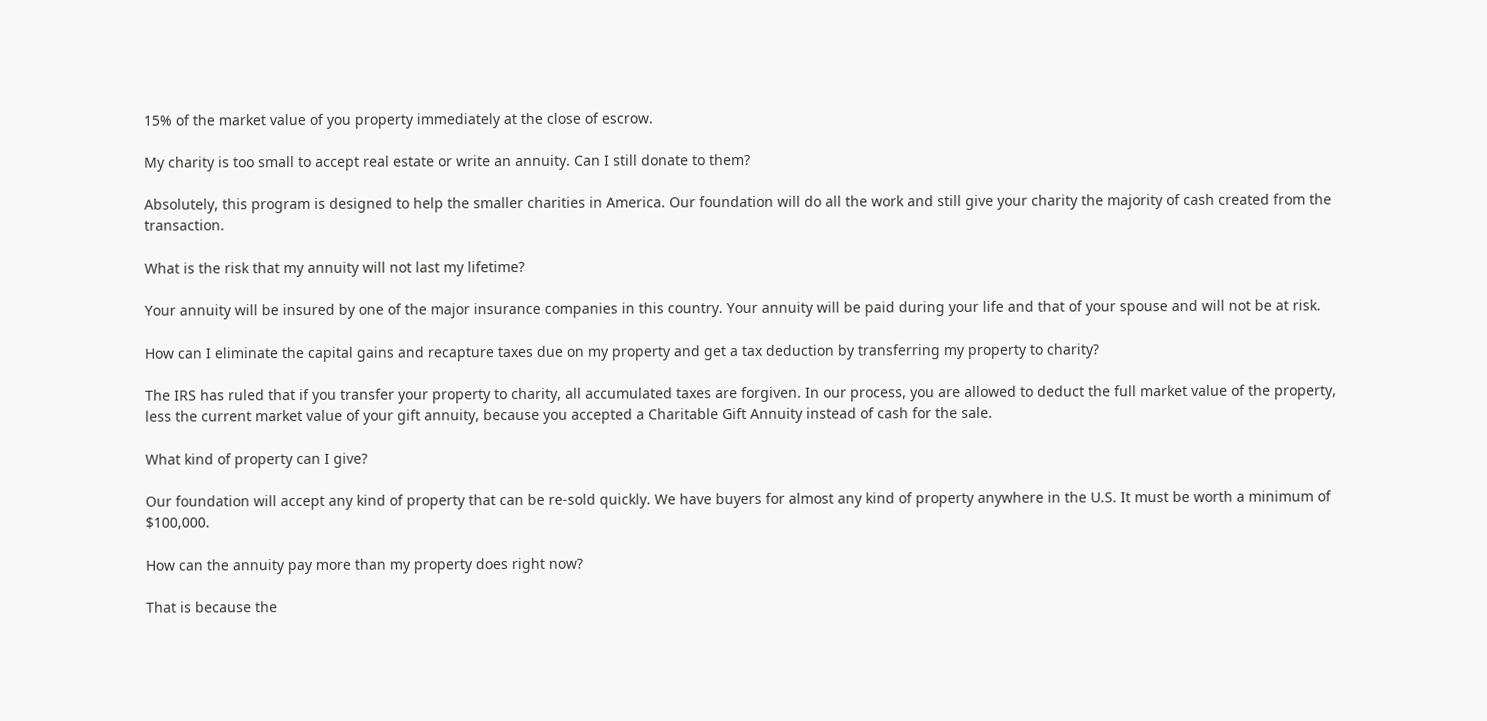15% of the market value of you property immediately at the close of escrow.

My charity is too small to accept real estate or write an annuity. Can I still donate to them?

Absolutely, this program is designed to help the smaller charities in America. Our foundation will do all the work and still give your charity the majority of cash created from the transaction.

What is the risk that my annuity will not last my lifetime?

Your annuity will be insured by one of the major insurance companies in this country. Your annuity will be paid during your life and that of your spouse and will not be at risk.

How can I eliminate the capital gains and recapture taxes due on my property and get a tax deduction by transferring my property to charity?

The IRS has ruled that if you transfer your property to charity, all accumulated taxes are forgiven. In our process, you are allowed to deduct the full market value of the property, less the current market value of your gift annuity, because you accepted a Charitable Gift Annuity instead of cash for the sale.

What kind of property can I give?

Our foundation will accept any kind of property that can be re-sold quickly. We have buyers for almost any kind of property anywhere in the U.S. It must be worth a minimum of $100,000.

How can the annuity pay more than my property does right now?

That is because the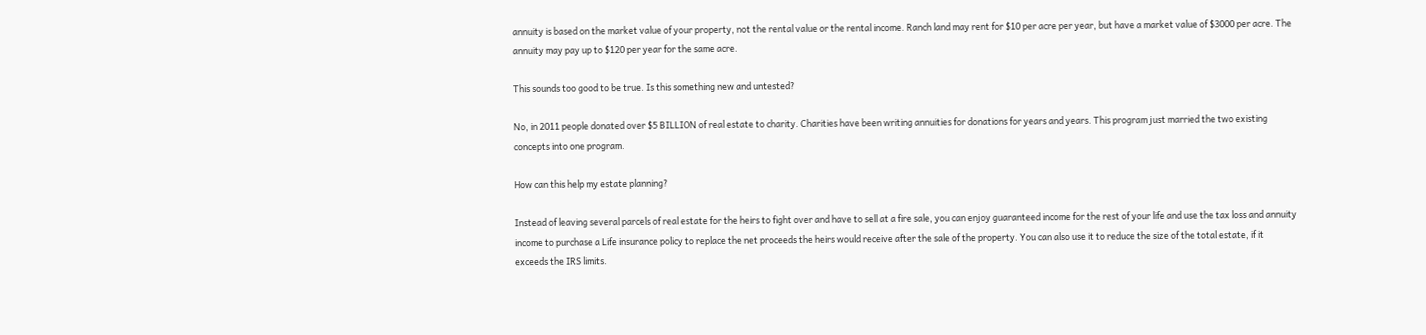annuity is based on the market value of your property, not the rental value or the rental income. Ranch land may rent for $10 per acre per year, but have a market value of $3000 per acre. The annuity may pay up to $120 per year for the same acre.

This sounds too good to be true. Is this something new and untested?

No, in 2011 people donated over $5 BILLION of real estate to charity. Charities have been writing annuities for donations for years and years. This program just married the two existing concepts into one program.

How can this help my estate planning?

Instead of leaving several parcels of real estate for the heirs to fight over and have to sell at a fire sale, you can enjoy guaranteed income for the rest of your life and use the tax loss and annuity income to purchase a Life insurance policy to replace the net proceeds the heirs would receive after the sale of the property. You can also use it to reduce the size of the total estate, if it exceeds the IRS limits.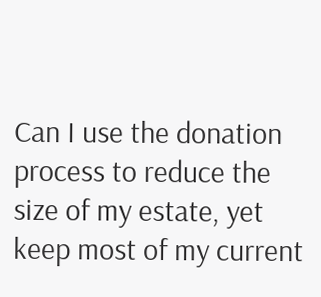Can I use the donation process to reduce the size of my estate, yet keep most of my current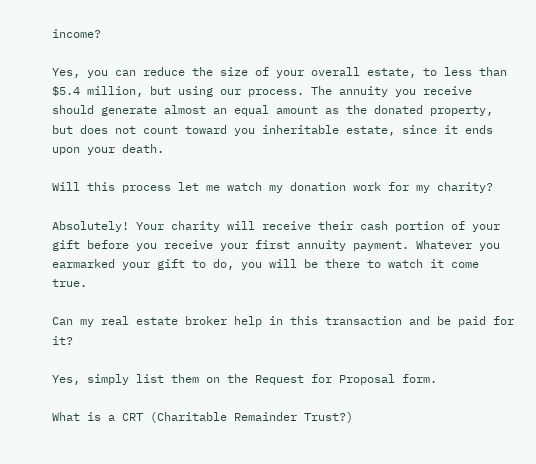income?

Yes, you can reduce the size of your overall estate, to less than $5.4 million, but using our process. The annuity you receive should generate almost an equal amount as the donated property, but does not count toward you inheritable estate, since it ends upon your death.

Will this process let me watch my donation work for my charity?

Absolutely! Your charity will receive their cash portion of your gift before you receive your first annuity payment. Whatever you earmarked your gift to do, you will be there to watch it come true.

Can my real estate broker help in this transaction and be paid for it?

Yes, simply list them on the Request for Proposal form.

What is a CRT (Charitable Remainder Trust?)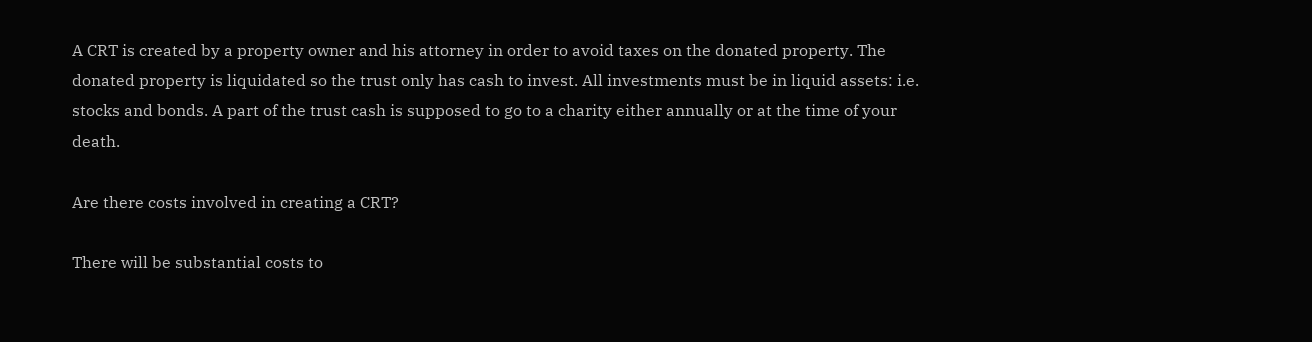A CRT is created by a property owner and his attorney in order to avoid taxes on the donated property. The donated property is liquidated so the trust only has cash to invest. All investments must be in liquid assets: i.e. stocks and bonds. A part of the trust cash is supposed to go to a charity either annually or at the time of your death.

Are there costs involved in creating a CRT?

There will be substantial costs to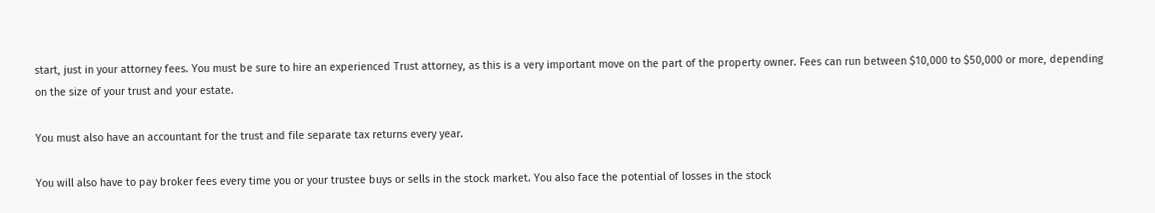start, just in your attorney fees. You must be sure to hire an experienced Trust attorney, as this is a very important move on the part of the property owner. Fees can run between $10,000 to $50,000 or more, depending on the size of your trust and your estate.

You must also have an accountant for the trust and file separate tax returns every year.

You will also have to pay broker fees every time you or your trustee buys or sells in the stock market. You also face the potential of losses in the stock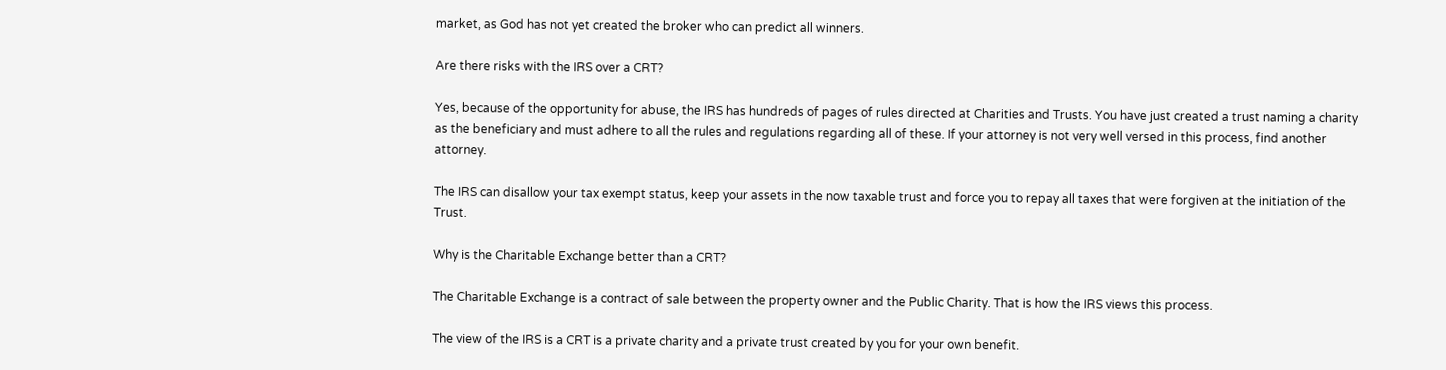market, as God has not yet created the broker who can predict all winners.

Are there risks with the IRS over a CRT?

Yes, because of the opportunity for abuse, the IRS has hundreds of pages of rules directed at Charities and Trusts. You have just created a trust naming a charity as the beneficiary and must adhere to all the rules and regulations regarding all of these. If your attorney is not very well versed in this process, find another attorney.

The IRS can disallow your tax exempt status, keep your assets in the now taxable trust and force you to repay all taxes that were forgiven at the initiation of the Trust.

Why is the Charitable Exchange better than a CRT?

The Charitable Exchange is a contract of sale between the property owner and the Public Charity. That is how the IRS views this process.

The view of the IRS is a CRT is a private charity and a private trust created by you for your own benefit.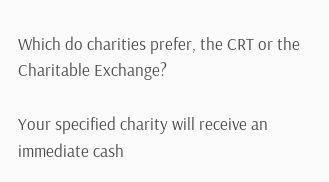Which do charities prefer, the CRT or the Charitable Exchange?

Your specified charity will receive an immediate cash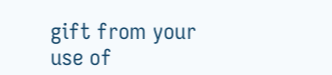gift from your use of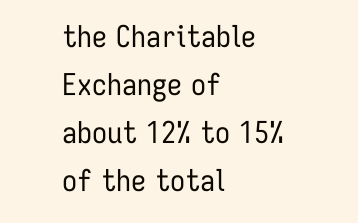the Charitable Exchange of about 12% to 15% of the total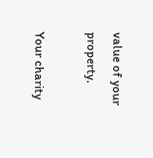value of your property.

Your charity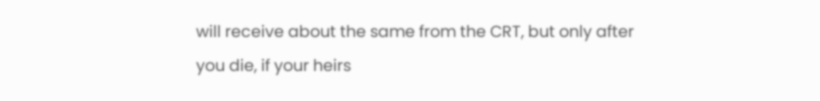will receive about the same from the CRT, but only after you die, if your heirs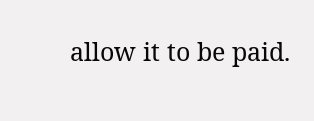allow it to be paid.